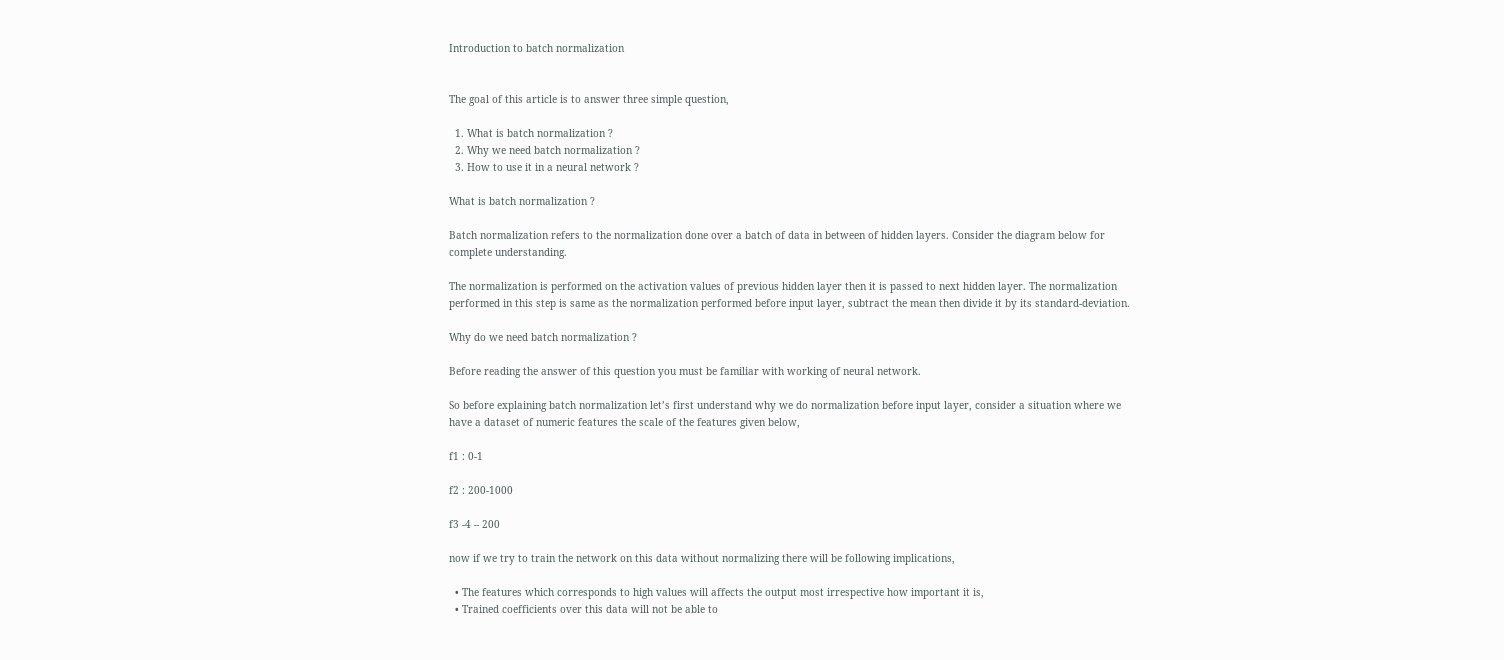Introduction to batch normalization


The goal of this article is to answer three simple question,

  1. What is batch normalization ?
  2. Why we need batch normalization ?
  3. How to use it in a neural network ?

What is batch normalization ?

Batch normalization refers to the normalization done over a batch of data in between of hidden layers. Consider the diagram below for complete understanding.

The normalization is performed on the activation values of previous hidden layer then it is passed to next hidden layer. The normalization performed in this step is same as the normalization performed before input layer, subtract the mean then divide it by its standard-deviation.

Why do we need batch normalization ?

Before reading the answer of this question you must be familiar with working of neural network.

So before explaining batch normalization let’s first understand why we do normalization before input layer, consider a situation where we have a dataset of numeric features the scale of the features given below,

f1 : 0-1

f2 : 200-1000

f3 -4 – 200

now if we try to train the network on this data without normalizing there will be following implications,

  • The features which corresponds to high values will affects the output most irrespective how important it is,
  • Trained coefficients over this data will not be able to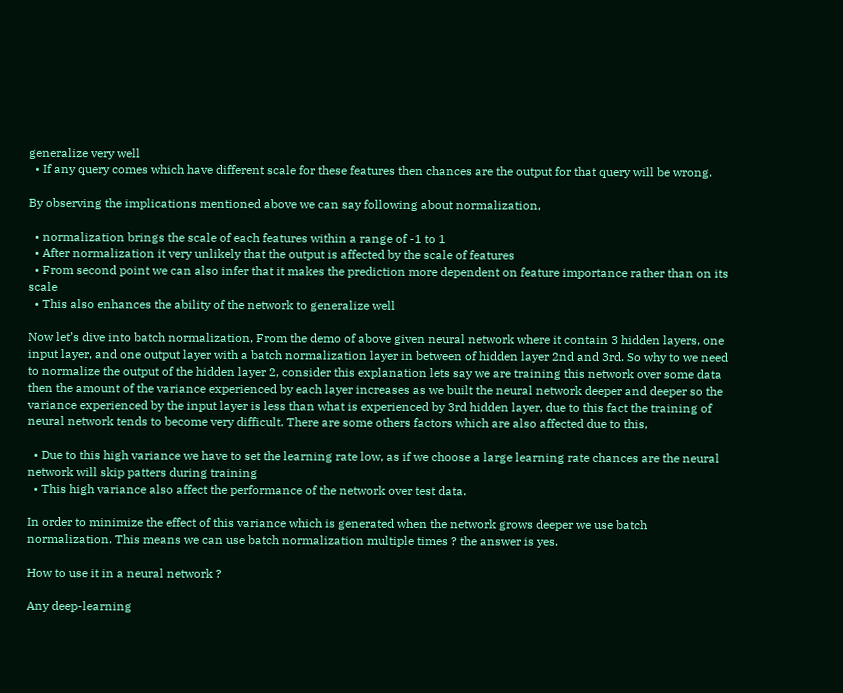generalize very well
  • If any query comes which have different scale for these features then chances are the output for that query will be wrong.

By observing the implications mentioned above we can say following about normalization,

  • normalization brings the scale of each features within a range of -1 to 1
  • After normalization it very unlikely that the output is affected by the scale of features
  • From second point we can also infer that it makes the prediction more dependent on feature importance rather than on its scale
  • This also enhances the ability of the network to generalize well

Now let’s dive into batch normalization, From the demo of above given neural network where it contain 3 hidden layers, one input layer, and one output layer with a batch normalization layer in between of hidden layer 2nd and 3rd. So why to we need to normalize the output of the hidden layer 2, consider this explanation lets say we are training this network over some data then the amount of the variance experienced by each layer increases as we built the neural network deeper and deeper so the variance experienced by the input layer is less than what is experienced by 3rd hidden layer, due to this fact the training of neural network tends to become very difficult. There are some others factors which are also affected due to this,

  • Due to this high variance we have to set the learning rate low, as if we choose a large learning rate chances are the neural network will skip patters during training
  • This high variance also affect the performance of the network over test data.

In order to minimize the effect of this variance which is generated when the network grows deeper we use batch normalization. This means we can use batch normalization multiple times ? the answer is yes.

How to use it in a neural network ?

Any deep-learning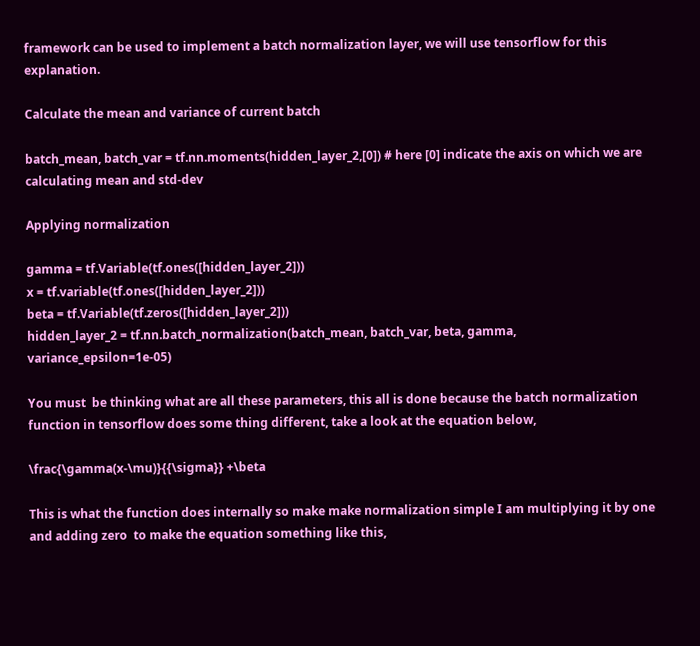framework can be used to implement a batch normalization layer, we will use tensorflow for this explanation.

Calculate the mean and variance of current batch

batch_mean, batch_var = tf.nn.moments(hidden_layer_2,[0]) # here [0] indicate the axis on which we are calculating mean and std-dev

Applying normalization

gamma = tf.Variable(tf.ones([hidden_layer_2]))
x = tf.variable(tf.ones([hidden_layer_2]))
beta = tf.Variable(tf.zeros([hidden_layer_2]))
hidden_layer_2 = tf.nn.batch_normalization(batch_mean, batch_var, beta, gamma, variance_epsilon=1e-05)

You must  be thinking what are all these parameters, this all is done because the batch normalization function in tensorflow does some thing different, take a look at the equation below,

\frac{\gamma(x-\mu)}{{\sigma}} +\beta

This is what the function does internally so make make normalization simple I am multiplying it by one and adding zero  to make the equation something like this,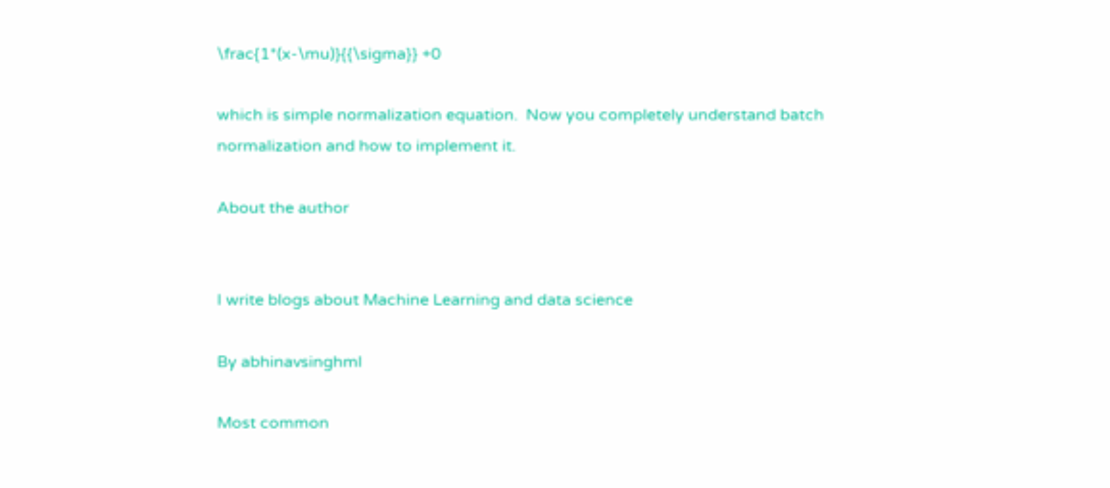\frac{1*(x-\mu)}{{\sigma}} +0

which is simple normalization equation.  Now you completely understand batch normalization and how to implement it.

About the author


I write blogs about Machine Learning and data science

By abhinavsinghml

Most common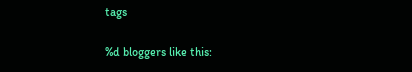tags

%d bloggers like this: